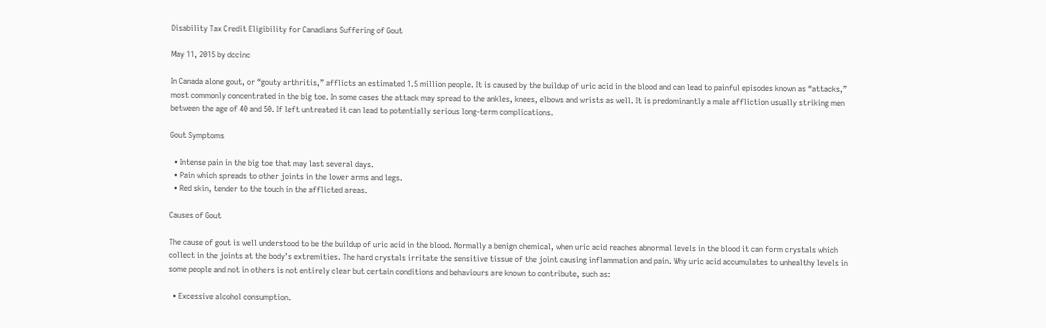Disability Tax Credit Eligibility for Canadians Suffering of Gout

May 11, 2015 by dccinc

In Canada alone gout, or “gouty arthritis,” afflicts an estimated 1.5 million people. It is caused by the buildup of uric acid in the blood and can lead to painful episodes known as “attacks,” most commonly concentrated in the big toe. In some cases the attack may spread to the ankles, knees, elbows and wrists as well. It is predominantly a male affliction usually striking men between the age of 40 and 50. If left untreated it can lead to potentially serious long-term complications.

Gout Symptoms

  • Intense pain in the big toe that may last several days.
  • Pain which spreads to other joints in the lower arms and legs.
  • Red skin, tender to the touch in the afflicted areas.

Causes of Gout

The cause of gout is well understood to be the buildup of uric acid in the blood. Normally a benign chemical, when uric acid reaches abnormal levels in the blood it can form crystals which collect in the joints at the body’s extremities. The hard crystals irritate the sensitive tissue of the joint causing inflammation and pain. Why uric acid accumulates to unhealthy levels in some people and not in others is not entirely clear but certain conditions and behaviours are known to contribute, such as:

  • Excessive alcohol consumption.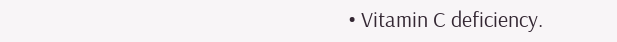• Vitamin C deficiency.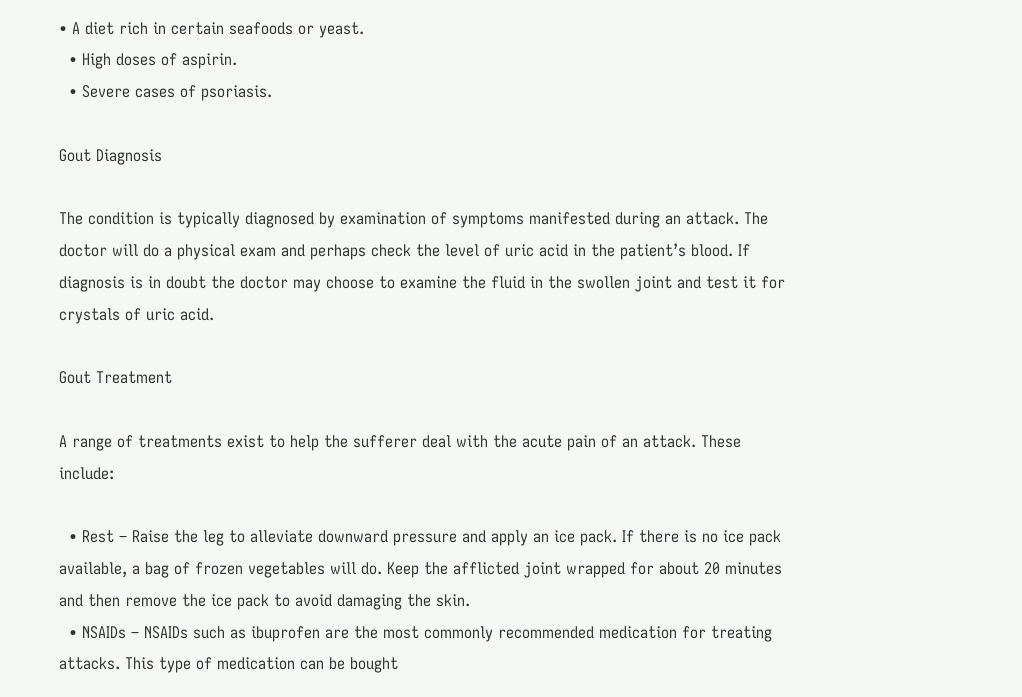• A diet rich in certain seafoods or yeast.
  • High doses of aspirin.
  • Severe cases of psoriasis.

Gout Diagnosis

The condition is typically diagnosed by examination of symptoms manifested during an attack. The doctor will do a physical exam and perhaps check the level of uric acid in the patient’s blood. If diagnosis is in doubt the doctor may choose to examine the fluid in the swollen joint and test it for crystals of uric acid.

Gout Treatment

A range of treatments exist to help the sufferer deal with the acute pain of an attack. These include:

  • Rest – Raise the leg to alleviate downward pressure and apply an ice pack. If there is no ice pack available, a bag of frozen vegetables will do. Keep the afflicted joint wrapped for about 20 minutes and then remove the ice pack to avoid damaging the skin.
  • NSAIDs – NSAIDs such as ibuprofen are the most commonly recommended medication for treating attacks. This type of medication can be bought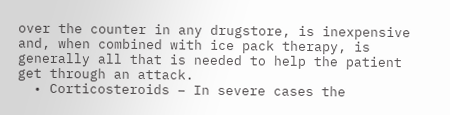over the counter in any drugstore, is inexpensive and, when combined with ice pack therapy, is generally all that is needed to help the patient get through an attack.
  • Corticosteroids – In severe cases the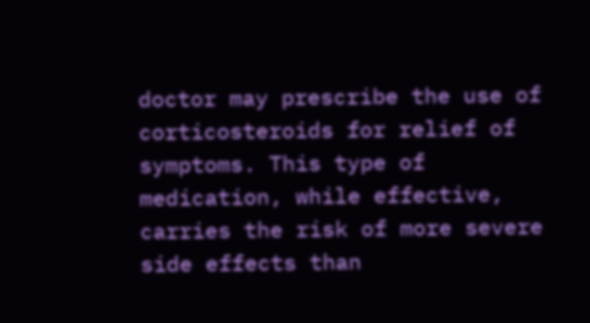doctor may prescribe the use of corticosteroids for relief of symptoms. This type of medication, while effective, carries the risk of more severe side effects than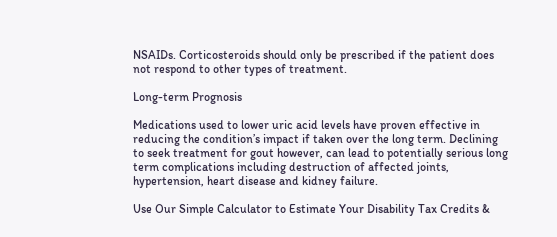NSAIDs. Corticosteroids should only be prescribed if the patient does not respond to other types of treatment.

Long-term Prognosis

Medications used to lower uric acid levels have proven effective in reducing the condition’s impact if taken over the long term. Declining to seek treatment for gout however, can lead to potentially serious long term complications including destruction of affected joints, hypertension, heart disease and kidney failure.

Use Our Simple Calculator to Estimate Your Disability Tax Credits &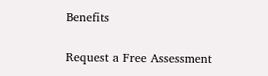Benefits

Request a Free Assessment